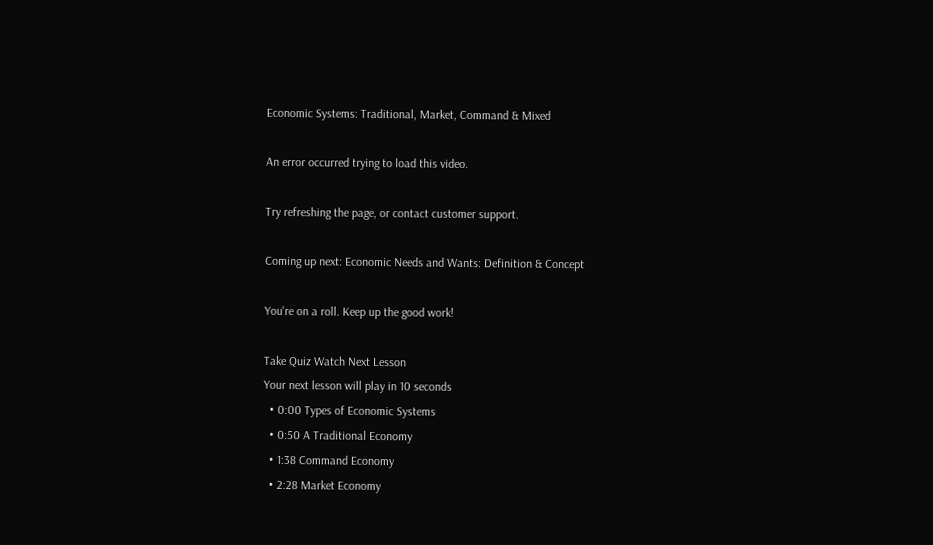Economic Systems: Traditional, Market, Command & Mixed

An error occurred trying to load this video.

Try refreshing the page, or contact customer support.

Coming up next: Economic Needs and Wants: Definition & Concept

You're on a roll. Keep up the good work!

Take Quiz Watch Next Lesson
Your next lesson will play in 10 seconds
  • 0:00 Types of Economic Systems
  • 0:50 A Traditional Economy
  • 1:38 Command Economy
  • 2:28 Market Economy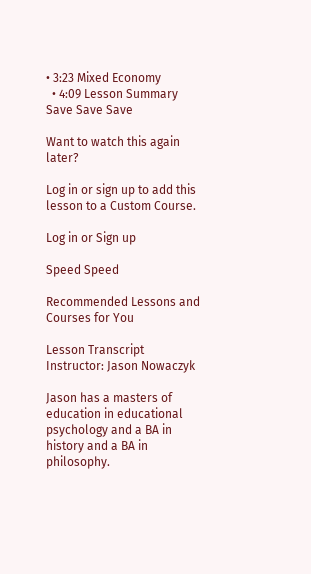• 3:23 Mixed Economy
  • 4:09 Lesson Summary
Save Save Save

Want to watch this again later?

Log in or sign up to add this lesson to a Custom Course.

Log in or Sign up

Speed Speed

Recommended Lessons and Courses for You

Lesson Transcript
Instructor: Jason Nowaczyk

Jason has a masters of education in educational psychology and a BA in history and a BA in philosophy.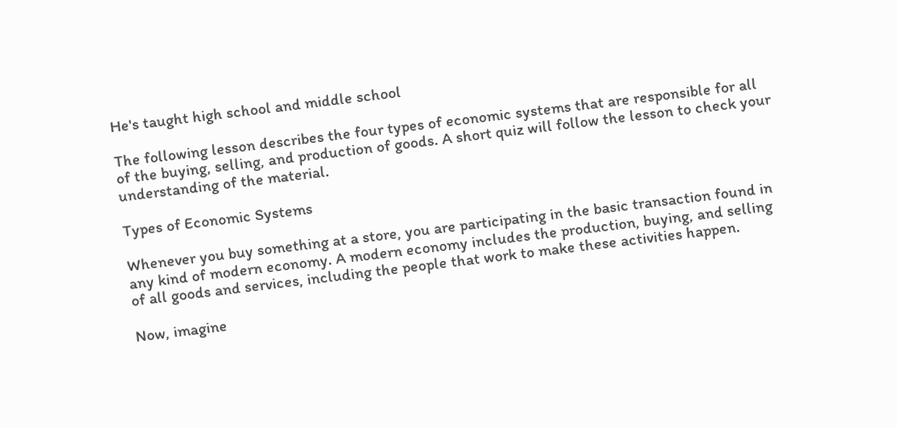He's taught high school and middle school

The following lesson describes the four types of economic systems that are responsible for all of the buying, selling, and production of goods. A short quiz will follow the lesson to check your understanding of the material.

Types of Economic Systems

Whenever you buy something at a store, you are participating in the basic transaction found in any kind of modern economy. A modern economy includes the production, buying, and selling of all goods and services, including the people that work to make these activities happen.

Now, imagine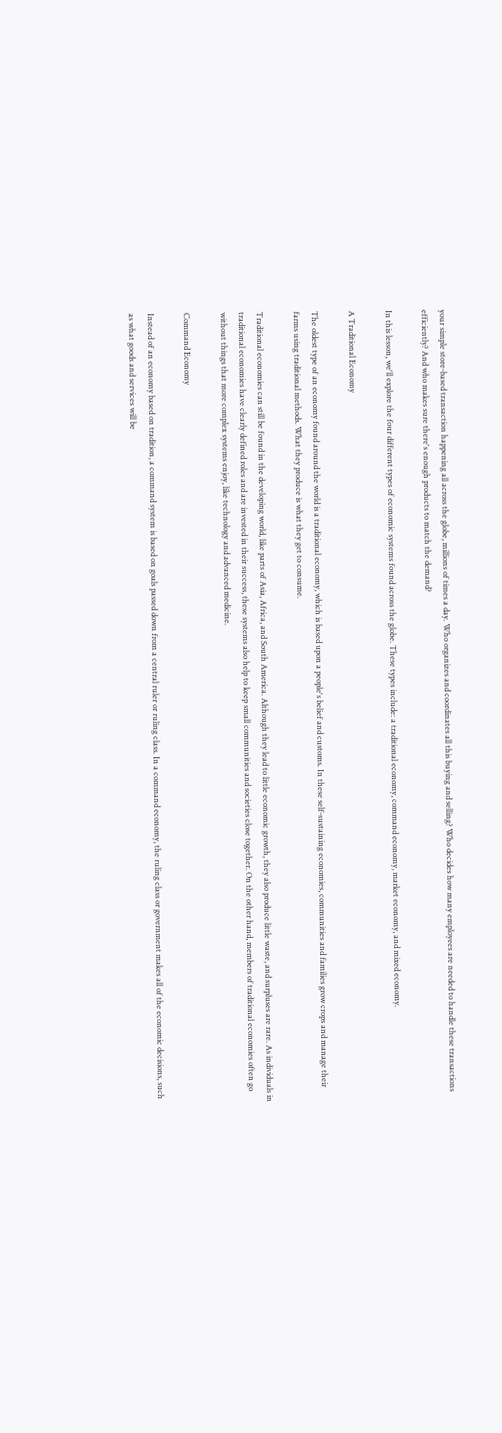your simple store-based transaction happening all across the globe, millions of times a day. Who organizes and coordinates all this buying and selling? Who decides how many employees are needed to handle these transactions efficiently? And who makes sure there's enough products to match the demand?

In this lesson, we'll explore the four different types of economic systems found across the globe. These types include: a traditional economy, command economy, market economy, and mixed economy.

A Traditional Economy

The oldest type of an economy found around the world is a traditional economy, which is based upon a people's belief and customs. In these self-sustaining economies, communities and families grow crops and manage their farms using traditional methods. What they produce is what they get to consume.

Traditional economies can still be found in the developing world, like parts of Asia, Africa, and South America. Although they lead to little economic growth, they also produce little waste, and surpluses are rare. As individuals in traditional economies have clearly defined roles and are invested in their success, these systems also help to keep small communities and societies close together. On the other hand, members of traditional economies often go without things that more complex systems enjoy, like technology and advanced medicine.

Command Economy

Instead of an economy based on tradition, a command system is based on goals passed down from a central ruler or ruling class. In a command economy, the ruling class or government makes all of the economic decisions, such as what goods and services will be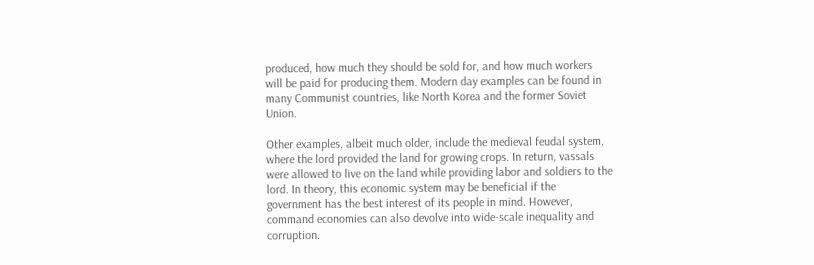produced, how much they should be sold for, and how much workers will be paid for producing them. Modern day examples can be found in many Communist countries, like North Korea and the former Soviet Union.

Other examples, albeit much older, include the medieval feudal system, where the lord provided the land for growing crops. In return, vassals were allowed to live on the land while providing labor and soldiers to the lord. In theory, this economic system may be beneficial if the government has the best interest of its people in mind. However, command economies can also devolve into wide-scale inequality and corruption.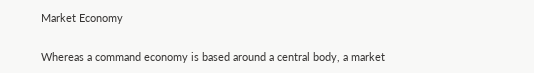Market Economy

Whereas a command economy is based around a central body, a market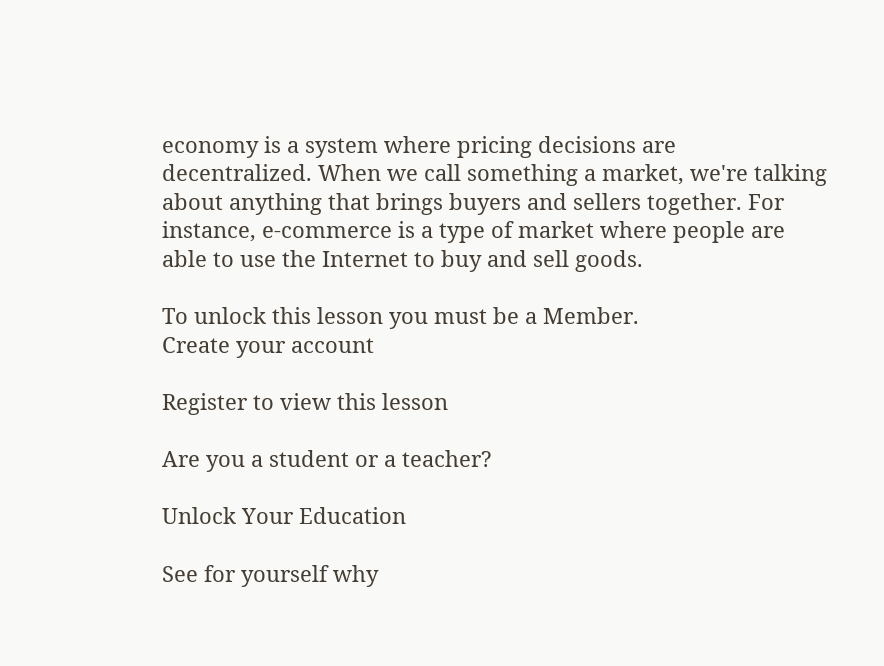economy is a system where pricing decisions are decentralized. When we call something a market, we're talking about anything that brings buyers and sellers together. For instance, e-commerce is a type of market where people are able to use the Internet to buy and sell goods.

To unlock this lesson you must be a Member.
Create your account

Register to view this lesson

Are you a student or a teacher?

Unlock Your Education

See for yourself why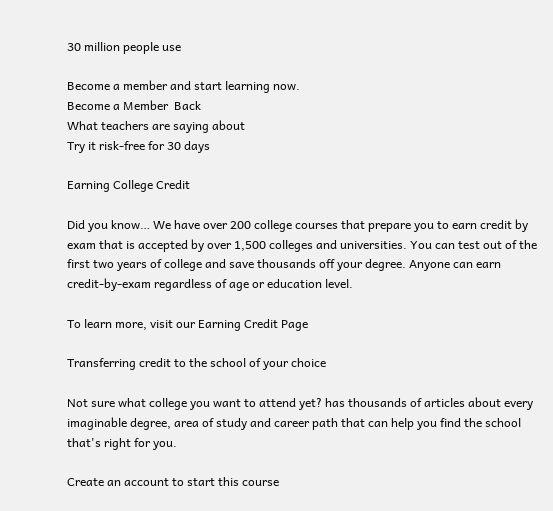30 million people use

Become a member and start learning now.
Become a Member  Back
What teachers are saying about
Try it risk-free for 30 days

Earning College Credit

Did you know… We have over 200 college courses that prepare you to earn credit by exam that is accepted by over 1,500 colleges and universities. You can test out of the first two years of college and save thousands off your degree. Anyone can earn credit-by-exam regardless of age or education level.

To learn more, visit our Earning Credit Page

Transferring credit to the school of your choice

Not sure what college you want to attend yet? has thousands of articles about every imaginable degree, area of study and career path that can help you find the school that's right for you.

Create an account to start this course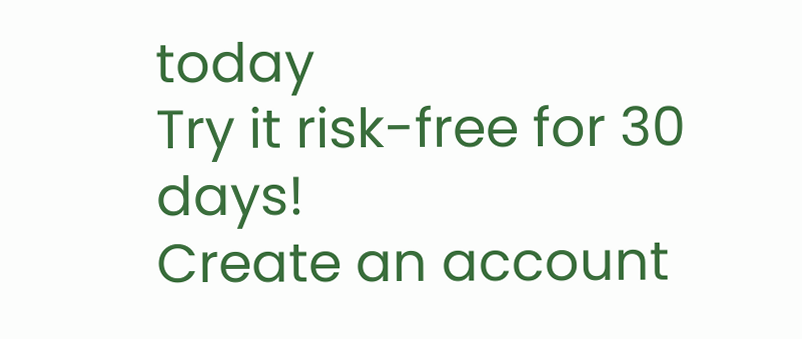today
Try it risk-free for 30 days!
Create an account